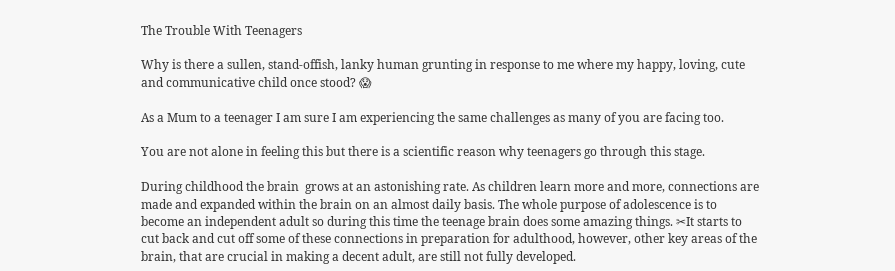The Trouble With Teenagers

Why is there a sullen, stand-offish, lanky human grunting in response to me where my happy, loving, cute and communicative child once stood? 😱

As a Mum to a teenager I am sure I am experiencing the same challenges as many of you are facing too.

You are not alone in feeling this but there is a scientific reason why teenagers go through this stage.

During childhood the brain  grows at an astonishing rate. As children learn more and more, connections are made and expanded within the brain on an almost daily basis. The whole purpose of adolescence is to become an independent adult so during this time the teenage brain does some amazing things. ✂It starts to cut back and cut off some of these connections in preparation for adulthood, however, other key areas of the brain, that are crucial in making a decent adult, are still not fully developed.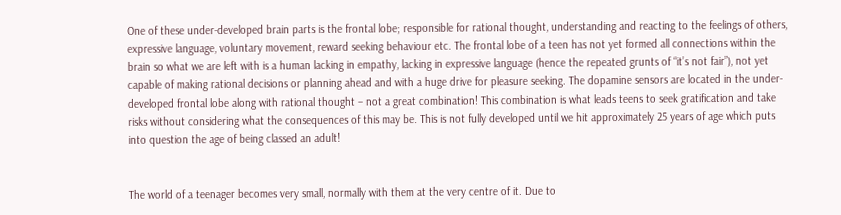One of these under-developed brain parts is the frontal lobe; responsible for rational thought, understanding and reacting to the feelings of others, expressive language, voluntary movement, reward seeking behaviour etc. The frontal lobe of a teen has not yet formed all connections within the brain so what we are left with is a human lacking in empathy, lacking in expressive language (hence the repeated grunts of “it’s not fair”), not yet capable of making rational decisions or planning ahead and with a huge drive for pleasure seeking. The dopamine sensors are located in the under-developed frontal lobe along with rational thought – not a great combination! This combination is what leads teens to seek gratification and take risks without considering what the consequences of this may be. This is not fully developed until we hit approximately 25 years of age which puts into question the age of being classed an adult!


The world of a teenager becomes very small, normally with them at the very centre of it. Due to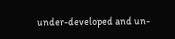under-developed and un-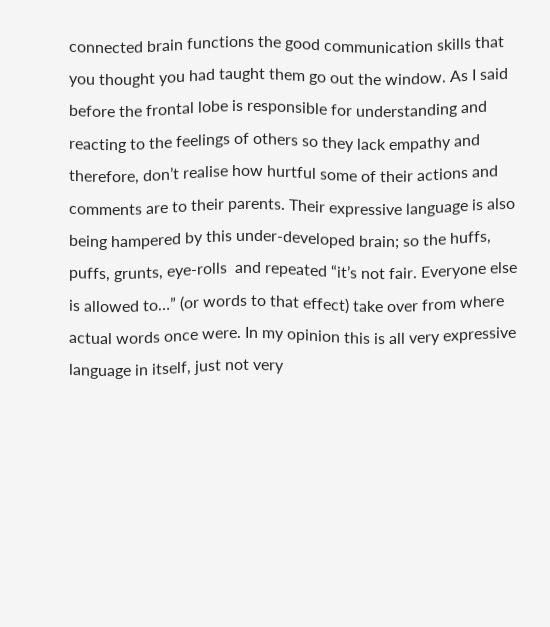connected brain functions the good communication skills that you thought you had taught them go out the window. As I said before the frontal lobe is responsible for understanding and reacting to the feelings of others so they lack empathy and therefore, don’t realise how hurtful some of their actions and comments are to their parents. Their expressive language is also being hampered by this under-developed brain; so the huffs, puffs, grunts, eye-rolls  and repeated “it’s not fair. Everyone else is allowed to…” (or words to that effect) take over from where actual words once were. In my opinion this is all very expressive language in itself, just not very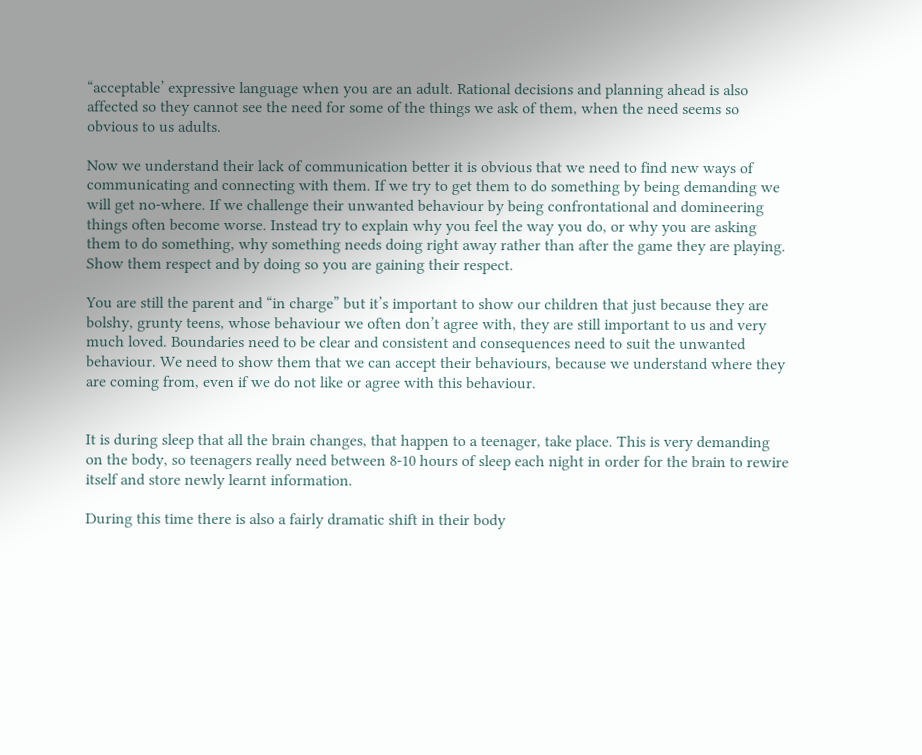“acceptable’ expressive language when you are an adult. Rational decisions and planning ahead is also affected so they cannot see the need for some of the things we ask of them, when the need seems so obvious to us adults.

Now we understand their lack of communication better it is obvious that we need to find new ways of communicating and connecting with them. If we try to get them to do something by being demanding we will get no-where. If we challenge their unwanted behaviour by being confrontational and domineering things often become worse. Instead try to explain why you feel the way you do, or why you are asking them to do something, why something needs doing right away rather than after the game they are playing. Show them respect and by doing so you are gaining their respect.

You are still the parent and “in charge” but it’s important to show our children that just because they are bolshy, grunty teens, whose behaviour we often don’t agree with, they are still important to us and very much loved. Boundaries need to be clear and consistent and consequences need to suit the unwanted behaviour. We need to show them that we can accept their behaviours, because we understand where they are coming from, even if we do not like or agree with this behaviour.


It is during sleep that all the brain changes, that happen to a teenager, take place. This is very demanding on the body, so teenagers really need between 8-10 hours of sleep each night in order for the brain to rewire itself and store newly learnt information.

During this time there is also a fairly dramatic shift in their body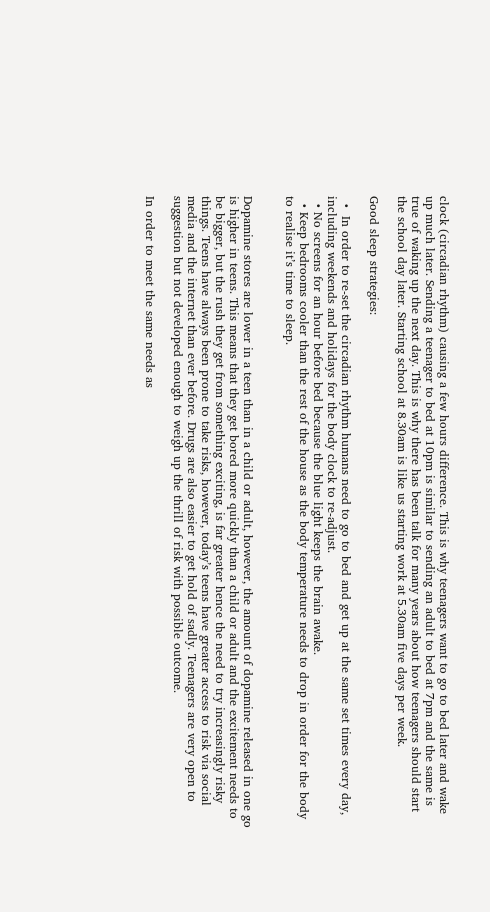clock (circadian rhythm) causing a few hours difference. This is why teenagers want to go to bed later and wake up much later. Sending a teenager to bed at 10pm is similar to sending an adult to bed at 7pm and the same is true of waking up the next day. This is why there has been talk for many years about how teenagers should start the school day later. Starting school at 8.30am is like us starting work at 5.30am five days per week.

Good sleep strategies:

  •  In order to re-set the circadian rhythm humans need to go to bed and get up at the same set times every day, including weekends and holidays for the body clock to re-adjust.
  • No screens for an hour before bed because the blue light keeps the brain awake.
  • Keep bedrooms cooler than the rest of the house as the body temperature needs to drop in order for the body to realise it’s time to sleep.


Dopamine stores are lower in a teen than in a child or adult, however, the amount of dopamine released in one go is higher in teens. This means that they get bored more quickly than a child or adult and the excitement needs to be bigger, but the rush they get from something exciting, is far greater hence the need to try increasingly risky things. Teens have always been prone to take risks, however, today’s teens have greater access to risk via social media and the internet than ever before. Drugs are also easier to get hold of sadly. Teenagers are very open to suggestion but not developed enough to weigh up the thrill of risk with possible outcome.

In order to meet the same needs as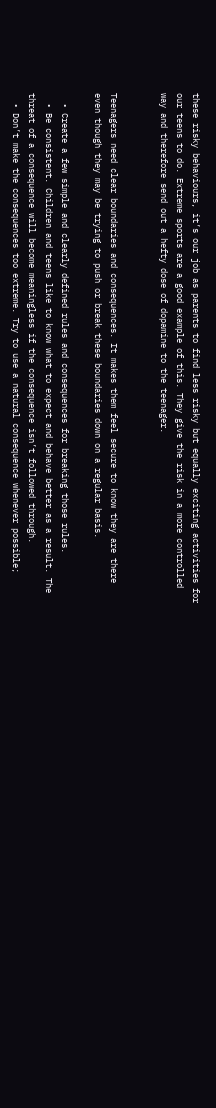these risky behaviours, it’s our job as parents to find less risky but equally exciting activities for our teens to do. Extreme sports are a good example of this. They give the risk in a more controlled way and therefore send out a hefty dose of dopamine to the teenager.


Teenagers need clear boundaries and consequences. It makes them feel secure to know they are there even though they may be trying to push or break these boundaries down on a regular basis.

  • Create a few simple and clearly defined rules and consequences for breaking those rules.
  • Be consistent. Children and teens like to know what to expect and behave better as a result. The threat of a consequence will become meaningless if the consequence isn’t followed through.
  • Don’t make the consequences too extreme. Try to use a natural consequence whenever possible;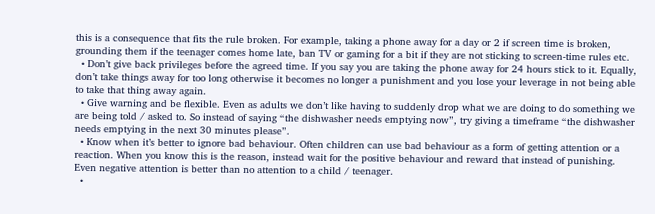this is a consequence that fits the rule broken. For example, taking a phone away for a day or 2 if screen time is broken, grounding them if the teenager comes home late, ban TV or gaming for a bit if they are not sticking to screen-time rules etc.
  • Don’t give back privileges before the agreed time. If you say you are taking the phone away for 24 hours stick to it. Equally, don’t take things away for too long otherwise it becomes no longer a punishment and you lose your leverage in not being able to take that thing away again.
  • Give warning and be flexible. Even as adults we don’t like having to suddenly drop what we are doing to do something we are being told / asked to. So instead of saying “the dishwasher needs emptying now”, try giving a timeframe “the dishwasher needs emptying in the next 30 minutes please”.
  • Know when it’s better to ignore bad behaviour. Often children can use bad behaviour as a form of getting attention or a reaction. When you know this is the reason, instead wait for the positive behaviour and reward that instead of punishing. Even negative attention is better than no attention to a child / teenager.
  •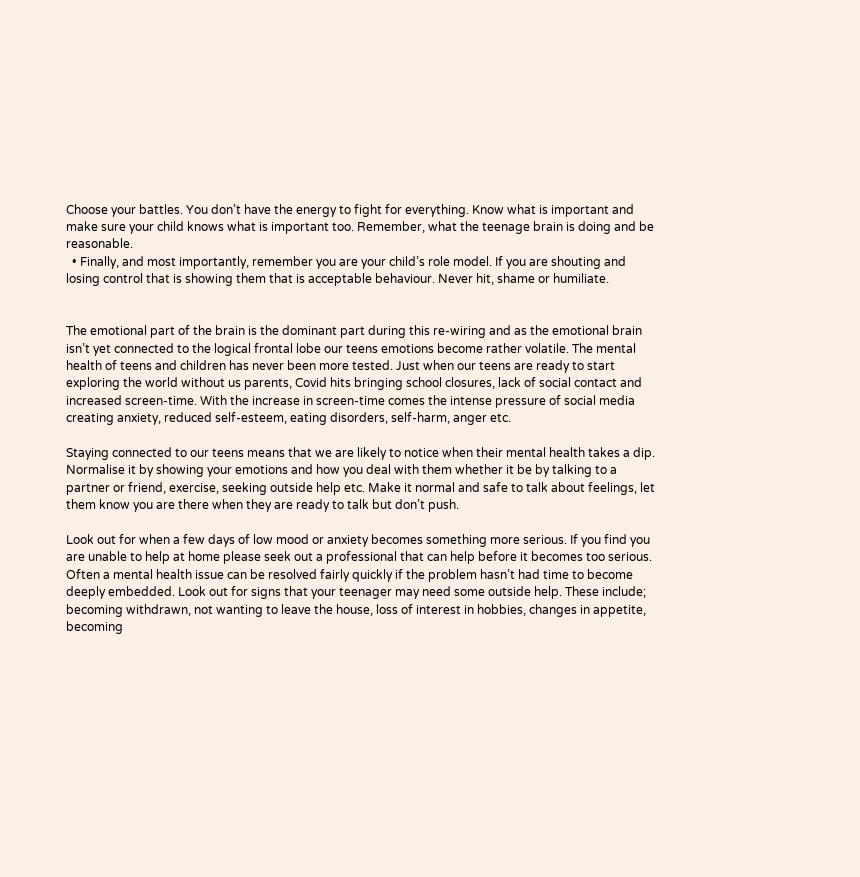Choose your battles. You don’t have the energy to fight for everything. Know what is important and make sure your child knows what is important too. Remember, what the teenage brain is doing and be reasonable.
  • Finally, and most importantly, remember you are your child’s role model. If you are shouting and losing control that is showing them that is acceptable behaviour. Never hit, shame or humiliate.


The emotional part of the brain is the dominant part during this re-wiring and as the emotional brain isn’t yet connected to the logical frontal lobe our teens emotions become rather volatile. The mental health of teens and children has never been more tested. Just when our teens are ready to start exploring the world without us parents, Covid hits bringing school closures, lack of social contact and increased screen-time. With the increase in screen-time comes the intense pressure of social media creating anxiety, reduced self-esteem, eating disorders, self-harm, anger etc.

Staying connected to our teens means that we are likely to notice when their mental health takes a dip. Normalise it by showing your emotions and how you deal with them whether it be by talking to a partner or friend, exercise, seeking outside help etc. Make it normal and safe to talk about feelings, let them know you are there when they are ready to talk but don’t push.

Look out for when a few days of low mood or anxiety becomes something more serious. If you find you are unable to help at home please seek out a professional that can help before it becomes too serious. Often a mental health issue can be resolved fairly quickly if the problem hasn’t had time to become deeply embedded. Look out for signs that your teenager may need some outside help. These include; becoming withdrawn, not wanting to leave the house, loss of interest in hobbies, changes in appetite, becoming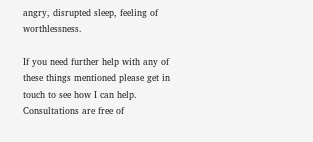angry, disrupted sleep, feeling of worthlessness.

If you need further help with any of these things mentioned please get in touch to see how I can help. Consultations are free of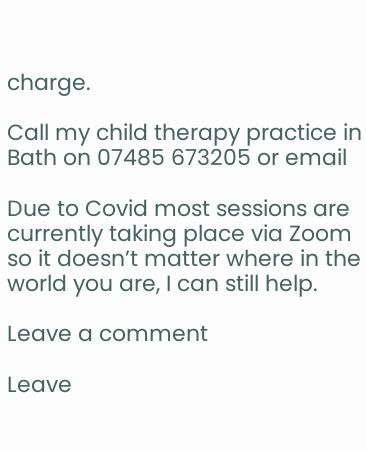charge.

Call my child therapy practice in Bath on 07485 673205 or email

Due to Covid most sessions are currently taking place via Zoom so it doesn’t matter where in the world you are, I can still help.

Leave a comment

Leave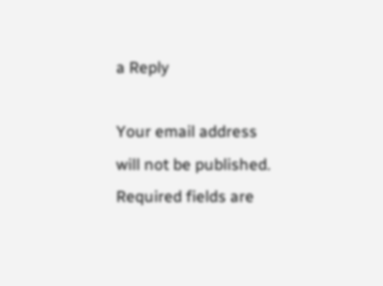a Reply

Your email address will not be published. Required fields are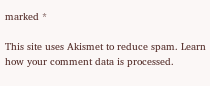marked *

This site uses Akismet to reduce spam. Learn how your comment data is processed.